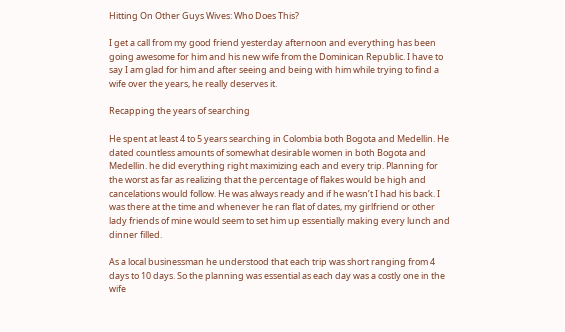Hitting On Other Guys Wives: Who Does This?

I get a call from my good friend yesterday afternoon and everything has been going awesome for him and his new wife from the Dominican Republic. I have to say I am glad for him and after seeing and being with him while trying to find a wife over the years, he really deserves it.

Recapping the years of searching

He spent at least 4 to 5 years searching in Colombia both Bogota and Medellin. He dated countless amounts of somewhat desirable women in both Bogota and Medellin. he did everything right maximizing each and every trip. Planning for the worst as far as realizing that the percentage of flakes would be high and cancelations would follow. He was always ready and if he wasn’t I had his back. I was there at the time and whenever he ran flat of dates, my girlfriend or other lady friends of mine would seem to set him up essentially making every lunch and dinner filled.

As a local businessman he understood that each trip was short ranging from 4 days to 10 days. So the planning was essential as each day was a costly one in the wife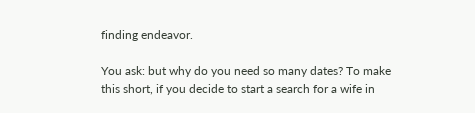finding endeavor.

You ask: but why do you need so many dates? To make this short, if you decide to start a search for a wife in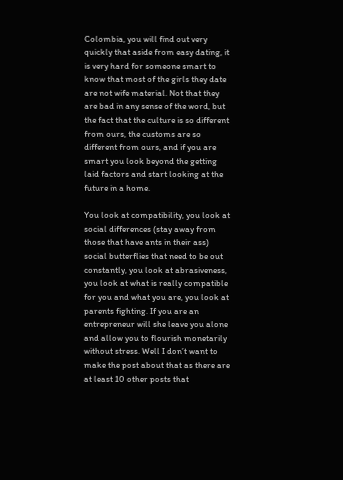Colombia, you will find out very quickly that aside from easy dating, it is very hard for someone smart to know that most of the girls they date are not wife material. Not that they are bad in any sense of the word, but the fact that the culture is so different from ours, the customs are so different from ours, and if you are smart you look beyond the getting laid factors and start looking at the future in a home.

You look at compatibility, you look at social differences (stay away from those that have ants in their ass) social butterflies that need to be out constantly, you look at abrasiveness, you look at what is really compatible for you and what you are, you look at parents fighting. If you are an entrepreneur will she leave you alone and allow you to flourish monetarily without stress. Well I don’t want to make the post about that as there are  at least 10 other posts that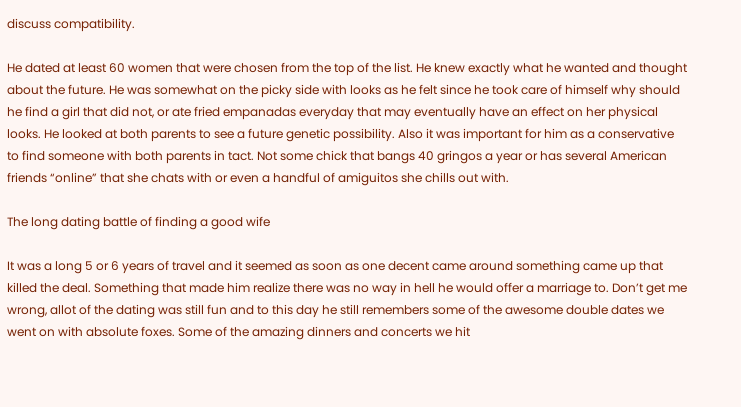discuss compatibility.

He dated at least 60 women that were chosen from the top of the list. He knew exactly what he wanted and thought about the future. He was somewhat on the picky side with looks as he felt since he took care of himself why should he find a girl that did not, or ate fried empanadas everyday that may eventually have an effect on her physical looks. He looked at both parents to see a future genetic possibility. Also it was important for him as a conservative to find someone with both parents in tact. Not some chick that bangs 40 gringos a year or has several American friends “online” that she chats with or even a handful of amiguitos she chills out with.

The long dating battle of finding a good wife

It was a long 5 or 6 years of travel and it seemed as soon as one decent came around something came up that killed the deal. Something that made him realize there was no way in hell he would offer a marriage to. Don’t get me wrong, allot of the dating was still fun and to this day he still remembers some of the awesome double dates we went on with absolute foxes. Some of the amazing dinners and concerts we hit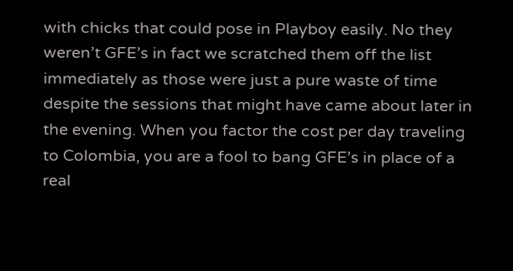with chicks that could pose in Playboy easily. No they weren’t GFE’s in fact we scratched them off the list immediately as those were just a pure waste of time despite the sessions that might have came about later in the evening. When you factor the cost per day traveling to Colombia, you are a fool to bang GFE’s in place of a real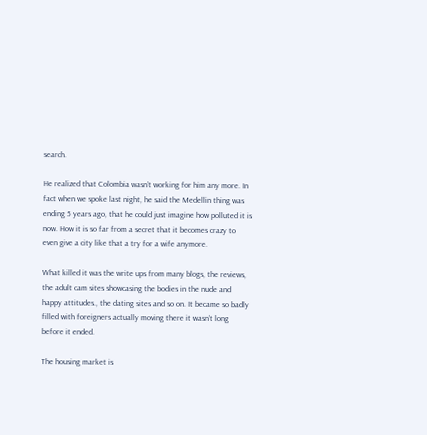search.

He realized that Colombia wasn’t working for him any more. In fact when we spoke last night, he said the Medellin thing was ending 5 years ago, that he could just imagine how polluted it is now. How it is so far from a secret that it becomes crazy to even give a city like that a try for a wife anymore.

What killed it was the write ups from many blogs, the reviews, the adult cam sites showcasing the bodies in the nude and happy attitudes., the dating sites and so on. It became so badly filled with foreigners actually moving there it wasn’t long before it ended.

The housing market is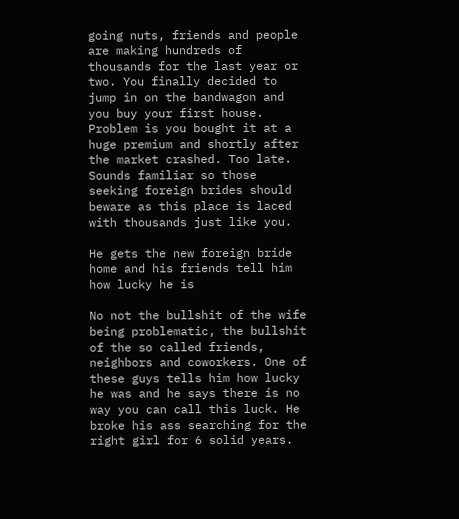going nuts, friends and people are making hundreds of thousands for the last year or two. You finally decided to jump in on the bandwagon and you buy your first house. Problem is you bought it at a huge premium and shortly after the market crashed. Too late. Sounds familiar so those seeking foreign brides should beware as this place is laced with thousands just like you.

He gets the new foreign bride home and his friends tell him how lucky he is

No not the bullshit of the wife being problematic, the bullshit of the so called friends, neighbors and coworkers. One of these guys tells him how lucky he was and he says there is no way you can call this luck. He broke his ass searching for the right girl for 6 solid years.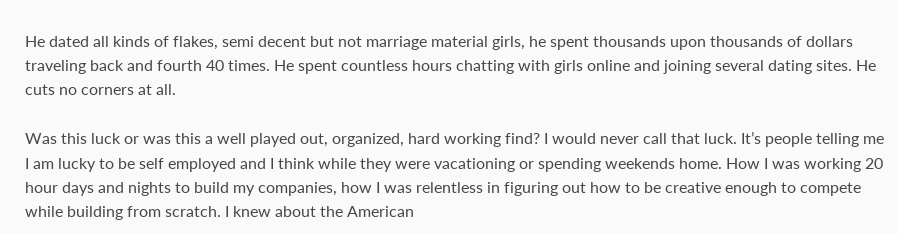He dated all kinds of flakes, semi decent but not marriage material girls, he spent thousands upon thousands of dollars traveling back and fourth 40 times. He spent countless hours chatting with girls online and joining several dating sites. He cuts no corners at all.

Was this luck or was this a well played out, organized, hard working find? I would never call that luck. It’s people telling me I am lucky to be self employed and I think while they were vacationing or spending weekends home. How I was working 20 hour days and nights to build my companies, how I was relentless in figuring out how to be creative enough to compete while building from scratch. I knew about the American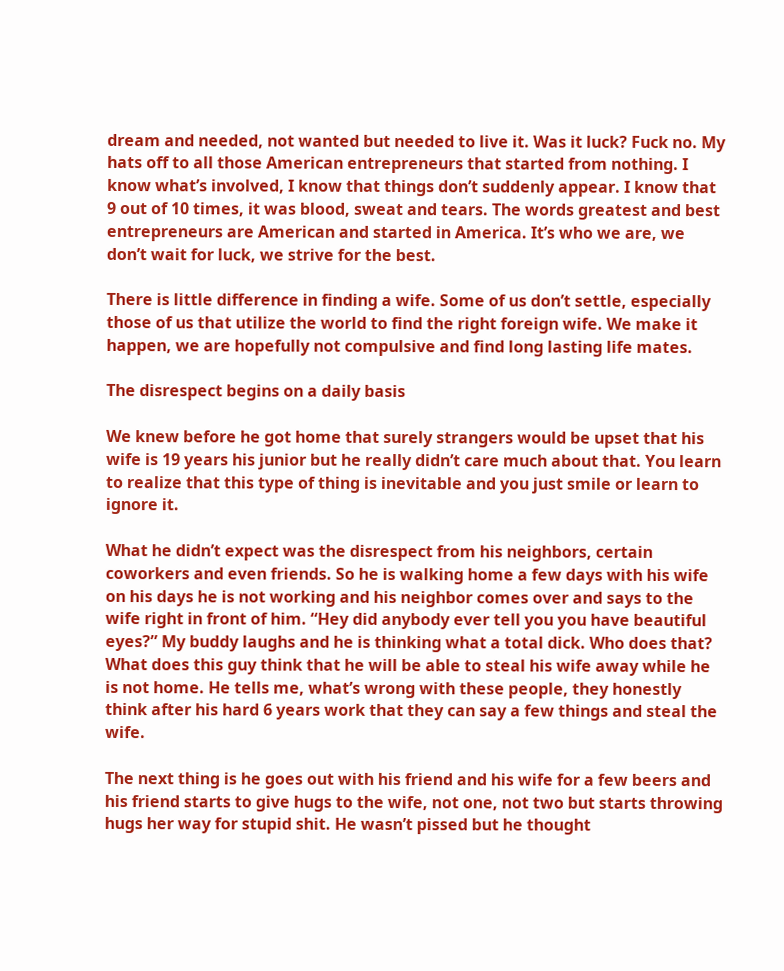dream and needed, not wanted but needed to live it. Was it luck? Fuck no. My hats off to all those American entrepreneurs that started from nothing. I know what’s involved, I know that things don’t suddenly appear. I know that 9 out of 10 times, it was blood, sweat and tears. The words greatest and best entrepreneurs are American and started in America. It’s who we are, we don’t wait for luck, we strive for the best.

There is little difference in finding a wife. Some of us don’t settle, especially those of us that utilize the world to find the right foreign wife. We make it happen, we are hopefully not compulsive and find long lasting life mates.

The disrespect begins on a daily basis

We knew before he got home that surely strangers would be upset that his wife is 19 years his junior but he really didn’t care much about that. You learn to realize that this type of thing is inevitable and you just smile or learn to ignore it.

What he didn’t expect was the disrespect from his neighbors, certain coworkers and even friends. So he is walking home a few days with his wife on his days he is not working and his neighbor comes over and says to the wife right in front of him. “Hey did anybody ever tell you you have beautiful eyes?” My buddy laughs and he is thinking what a total dick. Who does that? What does this guy think that he will be able to steal his wife away while he is not home. He tells me, what’s wrong with these people, they honestly think after his hard 6 years work that they can say a few things and steal the wife.

The next thing is he goes out with his friend and his wife for a few beers and his friend starts to give hugs to the wife, not one, not two but starts throwing hugs her way for stupid shit. He wasn’t pissed but he thought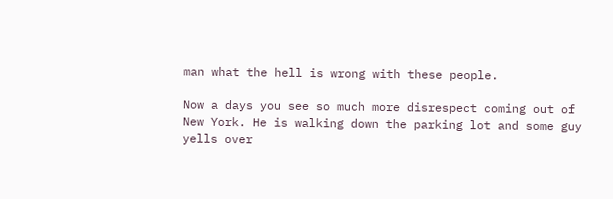man what the hell is wrong with these people.

Now a days you see so much more disrespect coming out of New York. He is walking down the parking lot and some guy yells over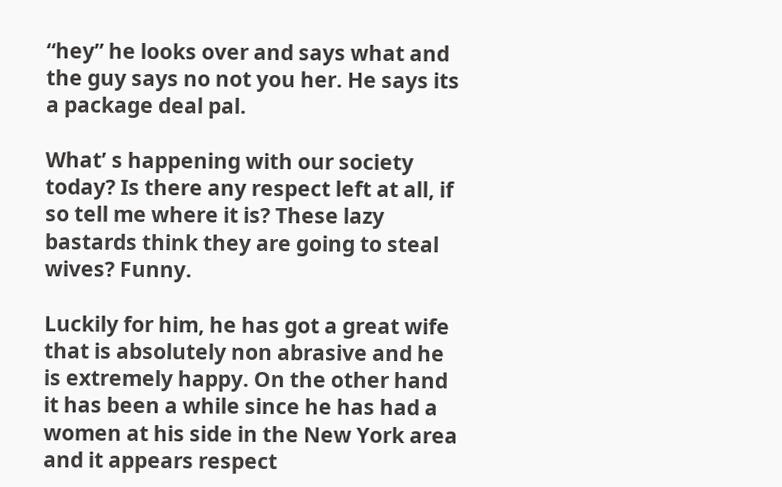“hey” he looks over and says what and the guy says no not you her. He says its a package deal pal.

What’ s happening with our society today? Is there any respect left at all, if so tell me where it is? These lazy bastards think they are going to steal wives? Funny.

Luckily for him, he has got a great wife that is absolutely non abrasive and he is extremely happy. On the other hand it has been a while since he has had a women at his side in the New York area and it appears respect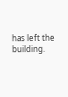has left the building.